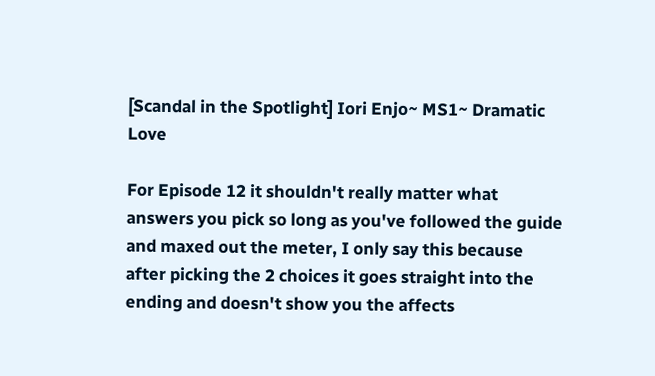[Scandal in the Spotlight] Iori Enjo~ MS1~ Dramatic Love

For Episode 12 it shouldn't really matter what answers you pick so long as you've followed the guide and maxed out the meter, I only say this because after picking the 2 choices it goes straight into the ending and doesn't show you the affects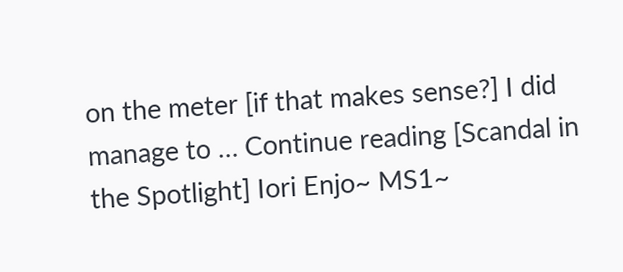on the meter [if that makes sense?] I did manage to … Continue reading [Scandal in the Spotlight] Iori Enjo~ MS1~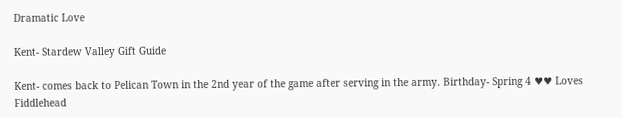Dramatic Love

Kent- Stardew Valley Gift Guide

Kent- comes back to Pelican Town in the 2nd year of the game after serving in the army. Birthday- Spring 4 ♥♥ Loves Fiddlehead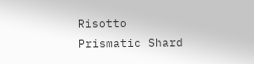Risotto Prismatic Shard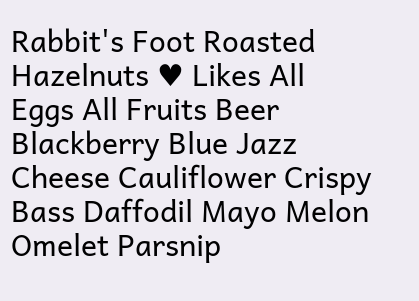Rabbit's Foot Roasted Hazelnuts ♥ Likes All Eggs All Fruits Beer Blackberry Blue Jazz Cheese Cauliflower Crispy Bass Daffodil Mayo Melon Omelet Parsnip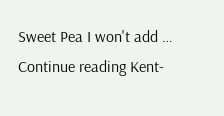Sweet Pea I won't add … Continue reading Kent-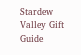Stardew Valley Gift Guide